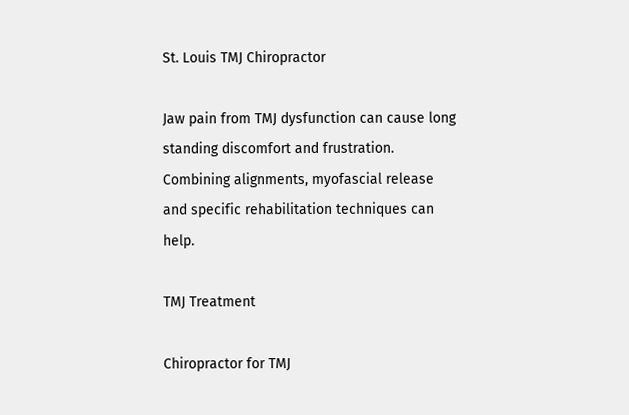St. Louis TMJ Chiropractor

Jaw pain from TMJ dysfunction can cause long standing discomfort and frustration. Combining alignments, myofascial release and specific rehabilitation techniques can help.

TMJ Treatment

Chiropractor for TMJ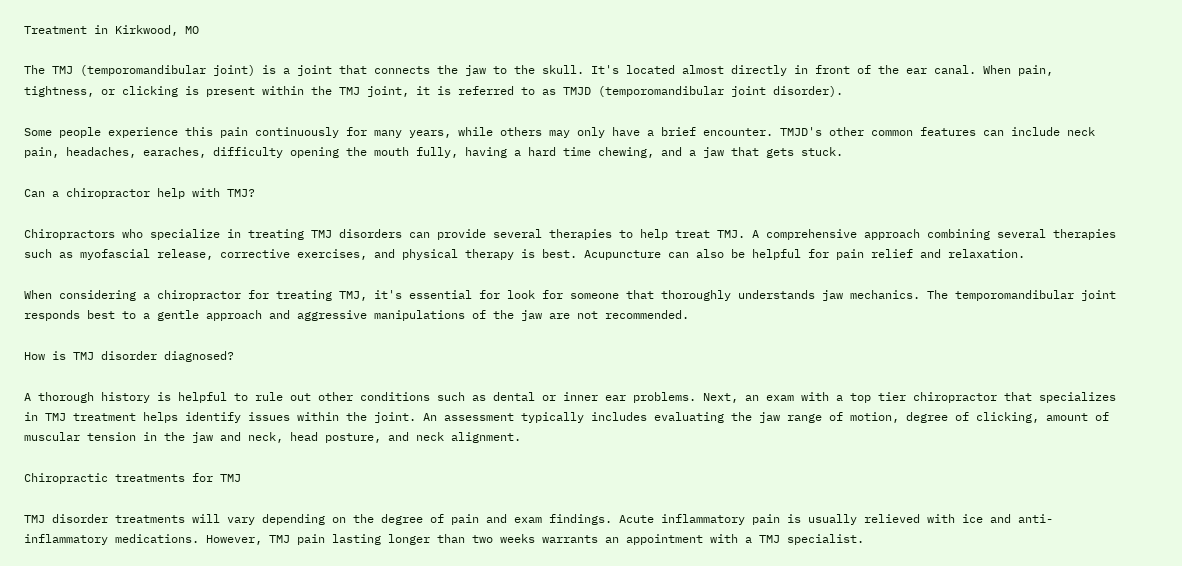Treatment in Kirkwood, MO

The TMJ (temporomandibular joint) is a joint that connects the jaw to the skull. It's located almost directly in front of the ear canal. When pain, tightness, or clicking is present within the TMJ joint, it is referred to as TMJD (temporomandibular joint disorder).

Some people experience this pain continuously for many years, while others may only have a brief encounter. TMJD's other common features can include neck pain, headaches, earaches, difficulty opening the mouth fully, having a hard time chewing, and a jaw that gets stuck.

Can a chiropractor help with TMJ?

Chiropractors who specialize in treating TMJ disorders can provide several therapies to help treat TMJ. A comprehensive approach combining several therapies such as myofascial release, corrective exercises, and physical therapy is best. Acupuncture can also be helpful for pain relief and relaxation.

When considering a chiropractor for treating TMJ, it's essential for look for someone that thoroughly understands jaw mechanics. The temporomandibular joint responds best to a gentle approach and aggressive manipulations of the jaw are not recommended.

How is TMJ disorder diagnosed?

A thorough history is helpful to rule out other conditions such as dental or inner ear problems. Next, an exam with a top tier chiropractor that specializes in TMJ treatment helps identify issues within the joint. An assessment typically includes evaluating the jaw range of motion, degree of clicking, amount of muscular tension in the jaw and neck, head posture, and neck alignment.

Chiropractic treatments for TMJ

TMJ disorder treatments will vary depending on the degree of pain and exam findings. Acute inflammatory pain is usually relieved with ice and anti-inflammatory medications. However, TMJ pain lasting longer than two weeks warrants an appointment with a TMJ specialist.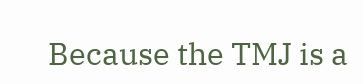Because the TMJ is a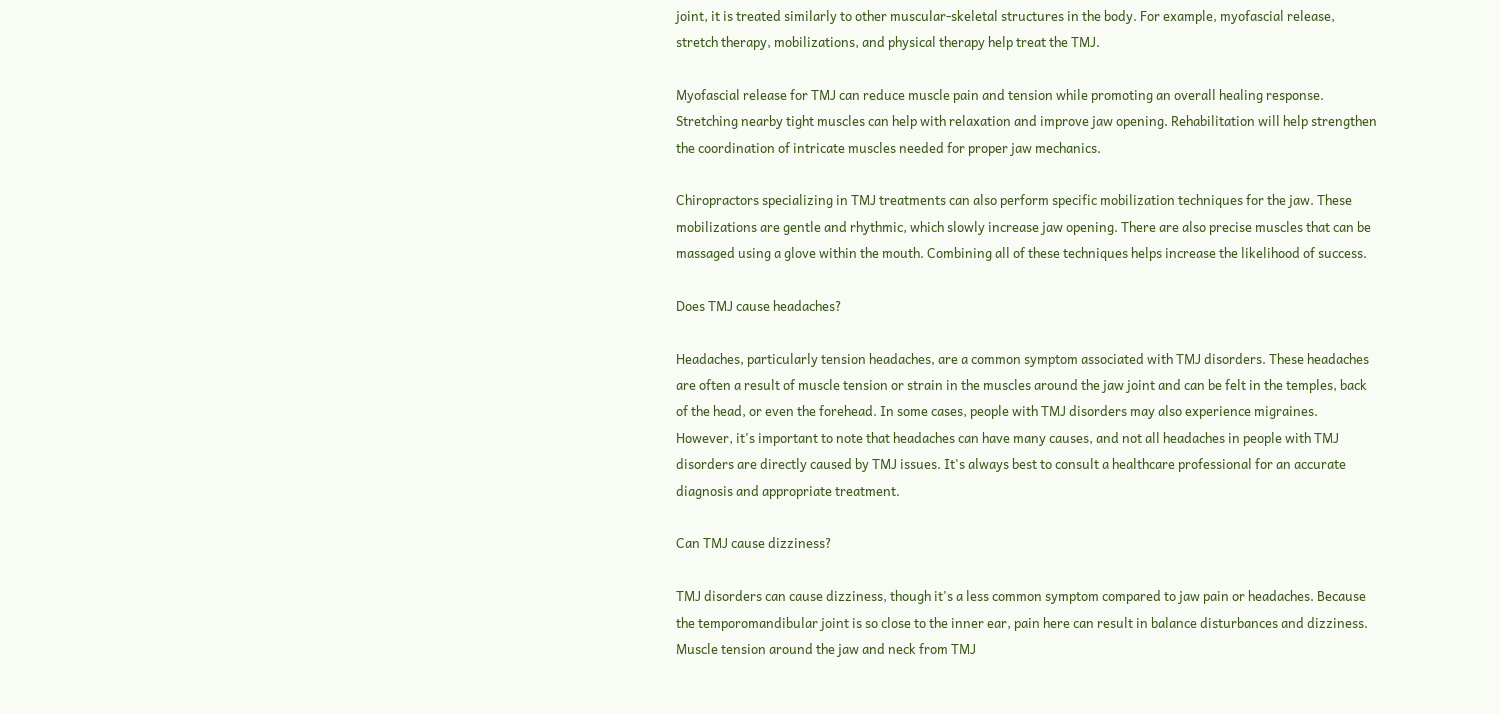joint, it is treated similarly to other muscular-skeletal structures in the body. For example, myofascial release, stretch therapy, mobilizations, and physical therapy help treat the TMJ.

Myofascial release for TMJ can reduce muscle pain and tension while promoting an overall healing response. Stretching nearby tight muscles can help with relaxation and improve jaw opening. Rehabilitation will help strengthen the coordination of intricate muscles needed for proper jaw mechanics.

Chiropractors specializing in TMJ treatments can also perform specific mobilization techniques for the jaw. These mobilizations are gentle and rhythmic, which slowly increase jaw opening. There are also precise muscles that can be massaged using a glove within the mouth. Combining all of these techniques helps increase the likelihood of success.

Does TMJ cause headaches?

Headaches, particularly tension headaches, are a common symptom associated with TMJ disorders. These headaches are often a result of muscle tension or strain in the muscles around the jaw joint and can be felt in the temples, back of the head, or even the forehead. In some cases, people with TMJ disorders may also experience migraines. However, it's important to note that headaches can have many causes, and not all headaches in people with TMJ disorders are directly caused by TMJ issues. It's always best to consult a healthcare professional for an accurate diagnosis and appropriate treatment.

Can TMJ cause dizziness?

TMJ disorders can cause dizziness, though it's a less common symptom compared to jaw pain or headaches. Because the temporomandibular joint is so close to the inner ear, pain here can result in balance disturbances and dizziness. Muscle tension around the jaw and neck from TMJ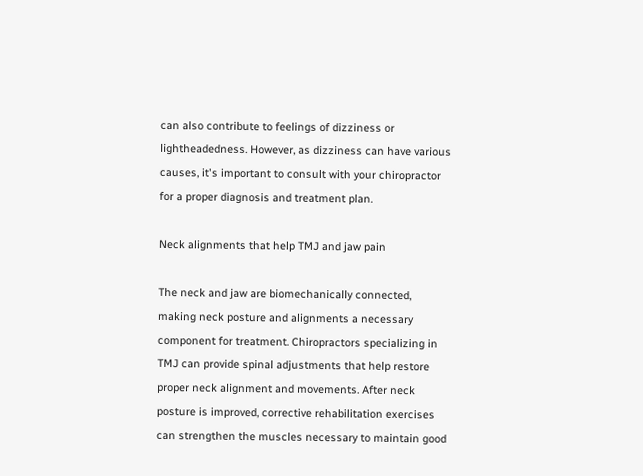can also contribute to feelings of dizziness or lightheadedness. However, as dizziness can have various causes, it's important to consult with your chiropractor for a proper diagnosis and treatment plan.

Neck alignments that help TMJ and jaw pain

The neck and jaw are biomechanically connected, making neck posture and alignments a necessary component for treatment. Chiropractors specializing in TMJ can provide spinal adjustments that help restore proper neck alignment and movements. After neck posture is improved, corrective rehabilitation exercises can strengthen the muscles necessary to maintain good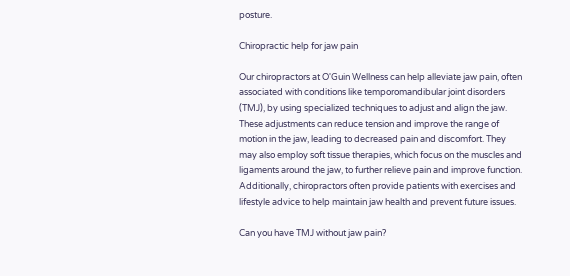posture.

Chiropractic help for jaw pain

Our chiropractors at O'Guin Wellness can help alleviate jaw pain, often associated with conditions like temporomandibular joint disorders (TMJ), by using specialized techniques to adjust and align the jaw. These adjustments can reduce tension and improve the range of motion in the jaw, leading to decreased pain and discomfort. They may also employ soft tissue therapies, which focus on the muscles and ligaments around the jaw, to further relieve pain and improve function. Additionally, chiropractors often provide patients with exercises and lifestyle advice to help maintain jaw health and prevent future issues.

Can you have TMJ without jaw pain?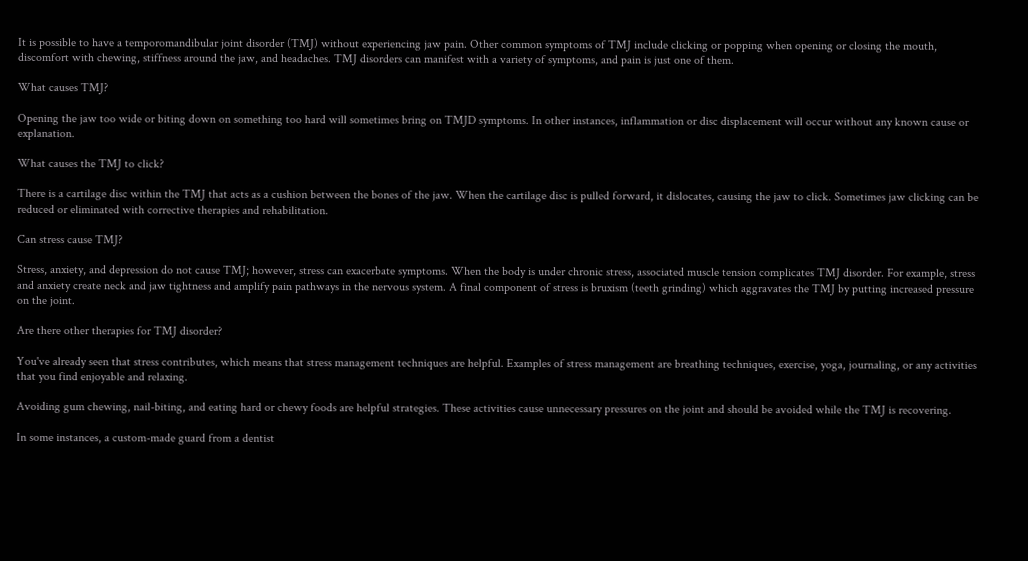It is possible to have a temporomandibular joint disorder (TMJ) without experiencing jaw pain. Other common symptoms of TMJ include clicking or popping when opening or closing the mouth, discomfort with chewing, stiffness around the jaw, and headaches. TMJ disorders can manifest with a variety of symptoms, and pain is just one of them.

What causes TMJ?

Opening the jaw too wide or biting down on something too hard will sometimes bring on TMJD symptoms. In other instances, inflammation or disc displacement will occur without any known cause or explanation.

What causes the TMJ to click?

There is a cartilage disc within the TMJ that acts as a cushion between the bones of the jaw. When the cartilage disc is pulled forward, it dislocates, causing the jaw to click. Sometimes jaw clicking can be reduced or eliminated with corrective therapies and rehabilitation.

Can stress cause TMJ?

Stress, anxiety, and depression do not cause TMJ; however, stress can exacerbate symptoms. When the body is under chronic stress, associated muscle tension complicates TMJ disorder. For example, stress and anxiety create neck and jaw tightness and amplify pain pathways in the nervous system. A final component of stress is bruxism (teeth grinding) which aggravates the TMJ by putting increased pressure on the joint.

Are there other therapies for TMJ disorder?

You've already seen that stress contributes, which means that stress management techniques are helpful. Examples of stress management are breathing techniques, exercise, yoga, journaling, or any activities that you find enjoyable and relaxing.

Avoiding gum chewing, nail-biting, and eating hard or chewy foods are helpful strategies. These activities cause unnecessary pressures on the joint and should be avoided while the TMJ is recovering.

In some instances, a custom-made guard from a dentist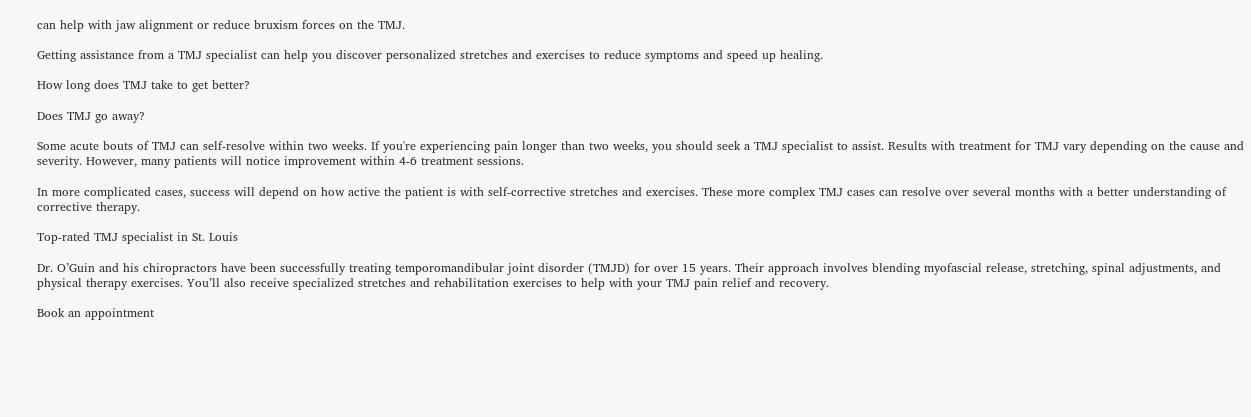can help with jaw alignment or reduce bruxism forces on the TMJ.

Getting assistance from a TMJ specialist can help you discover personalized stretches and exercises to reduce symptoms and speed up healing.

How long does TMJ take to get better?

Does TMJ go away?

Some acute bouts of TMJ can self-resolve within two weeks. If you're experiencing pain longer than two weeks, you should seek a TMJ specialist to assist. Results with treatment for TMJ vary depending on the cause and severity. However, many patients will notice improvement within 4-6 treatment sessions.

In more complicated cases, success will depend on how active the patient is with self-corrective stretches and exercises. These more complex TMJ cases can resolve over several months with a better understanding of corrective therapy.

Top-rated TMJ specialist in St. Louis

Dr. O’Guin and his chiropractors have been successfully treating temporomandibular joint disorder (TMJD) for over 15 years. Their approach involves blending myofascial release, stretching, spinal adjustments, and physical therapy exercises. You’ll also receive specialized stretches and rehabilitation exercises to help with your TMJ pain relief and recovery.

Book an appointment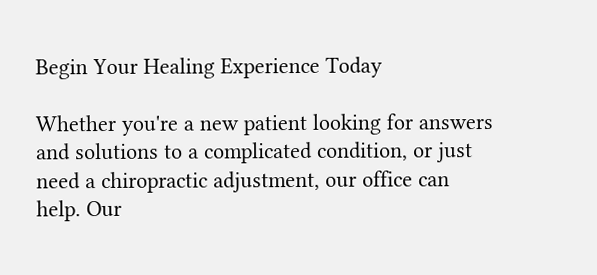Begin Your Healing Experience Today

Whether you're a new patient looking for answers and solutions to a complicated condition, or just need a chiropractic adjustment, our office can help. Our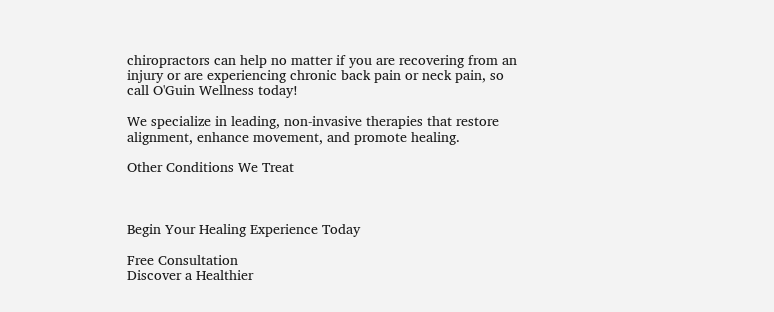chiropractors can help no matter if you are recovering from an injury or are experiencing chronic back pain or neck pain, so call O'Guin Wellness today!

We specialize in leading, non-invasive therapies that restore alignment, enhance movement, and promote healing.

Other Conditions We Treat



Begin Your Healing Experience Today

Free Consultation
Discover a Healthier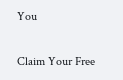You

Claim Your Free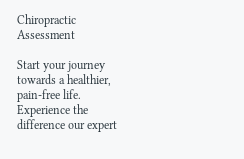Chiropractic Assessment

Start your journey towards a healthier, pain-free life. Experience the difference our expert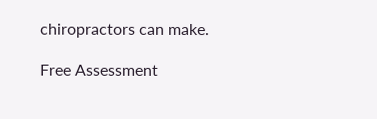chiropractors can make.

Free Assessment